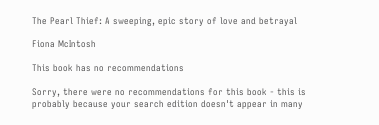The Pearl Thief: A sweeping, epic story of love and betrayal

Fiona McIntosh

This book has no recommendations

Sorry, there were no recommendations for this book - this is probably because your search edition doesn't appear in many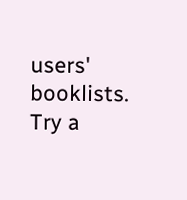users' booklists. Try a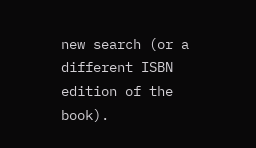new search (or a different ISBN edition of the book).